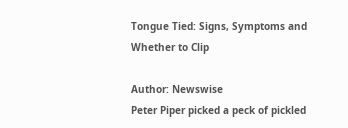Tongue Tied: Signs, Symptoms and Whether to Clip

Author: Newswise
Peter Piper picked a peck of pickled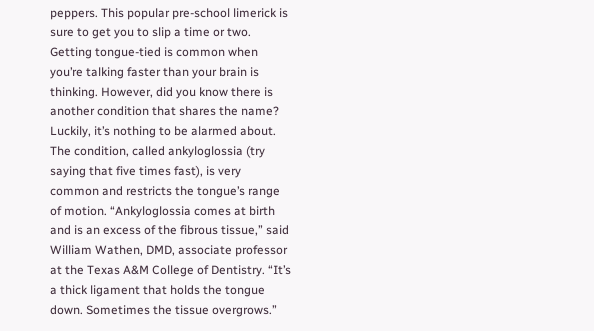peppers. This popular pre-school limerick is sure to get you to slip a time or two. Getting tongue-tied is common when you’re talking faster than your brain is thinking. However, did you know there is another condition that shares the name? Luckily, it’s nothing to be alarmed about.
The condition, called ankyloglossia (try saying that five times fast), is very common and restricts the tongue’s range of motion. “Ankyloglossia comes at birth and is an excess of the fibrous tissue,” said William Wathen, DMD, associate professor at the Texas A&M College of Dentistry. “It’s a thick ligament that holds the tongue down. Sometimes the tissue overgrows.”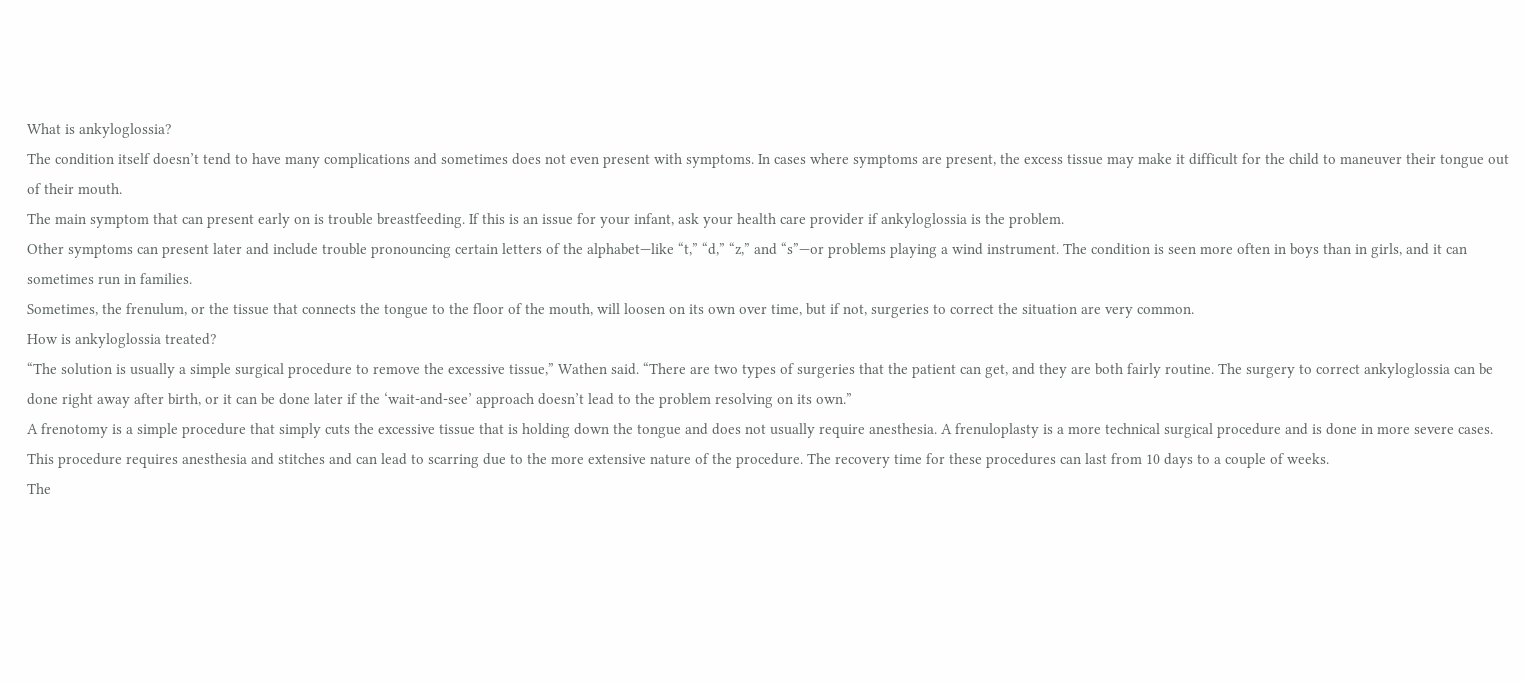What is ankyloglossia?
The condition itself doesn’t tend to have many complications and sometimes does not even present with symptoms. In cases where symptoms are present, the excess tissue may make it difficult for the child to maneuver their tongue out of their mouth.
The main symptom that can present early on is trouble breastfeeding. If this is an issue for your infant, ask your health care provider if ankyloglossia is the problem.
Other symptoms can present later and include trouble pronouncing certain letters of the alphabet—like “t,” “d,” “z,” and “s”—or problems playing a wind instrument. The condition is seen more often in boys than in girls, and it can sometimes run in families.
Sometimes, the frenulum, or the tissue that connects the tongue to the floor of the mouth, will loosen on its own over time, but if not, surgeries to correct the situation are very common.
How is ankyloglossia treated?
“The solution is usually a simple surgical procedure to remove the excessive tissue,” Wathen said. “There are two types of surgeries that the patient can get, and they are both fairly routine. The surgery to correct ankyloglossia can be done right away after birth, or it can be done later if the ‘wait-and-see’ approach doesn’t lead to the problem resolving on its own.”
A frenotomy is a simple procedure that simply cuts the excessive tissue that is holding down the tongue and does not usually require anesthesia. A frenuloplasty is a more technical surgical procedure and is done in more severe cases. This procedure requires anesthesia and stitches and can lead to scarring due to the more extensive nature of the procedure. The recovery time for these procedures can last from 10 days to a couple of weeks.
The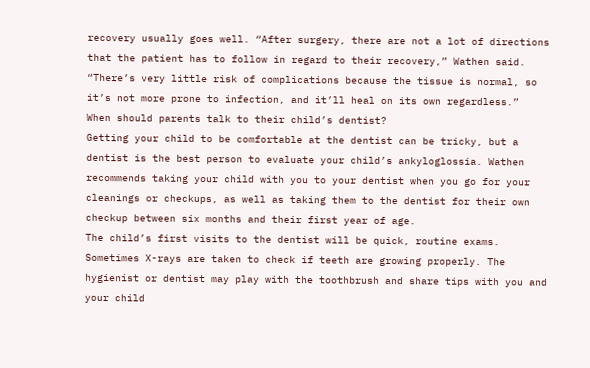recovery usually goes well. “After surgery, there are not a lot of directions that the patient has to follow in regard to their recovery,” Wathen said. “There’s very little risk of complications because the tissue is normal, so it’s not more prone to infection, and it’ll heal on its own regardless.”
When should parents talk to their child’s dentist?
Getting your child to be comfortable at the dentist can be tricky, but a dentist is the best person to evaluate your child’s ankyloglossia. Wathen recommends taking your child with you to your dentist when you go for your cleanings or checkups, as well as taking them to the dentist for their own checkup between six months and their first year of age.
The child’s first visits to the dentist will be quick, routine exams. Sometimes X-rays are taken to check if teeth are growing properly. The hygienist or dentist may play with the toothbrush and share tips with you and your child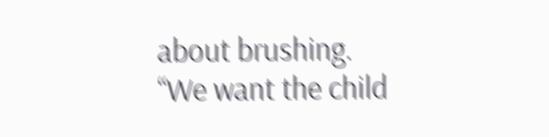about brushing.
“We want the child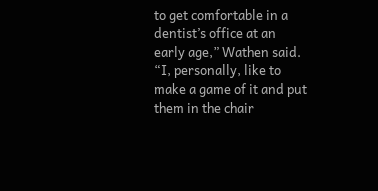to get comfortable in a dentist’s office at an early age,” Wathen said. “I, personally, like to make a game of it and put them in the chair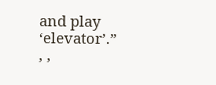and play ‘elevator’.”
, ,